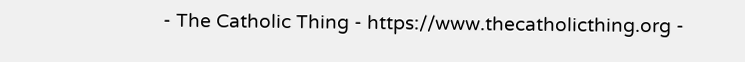- The Catholic Thing - https://www.thecatholicthing.org -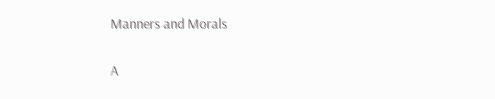Manners and Morals

A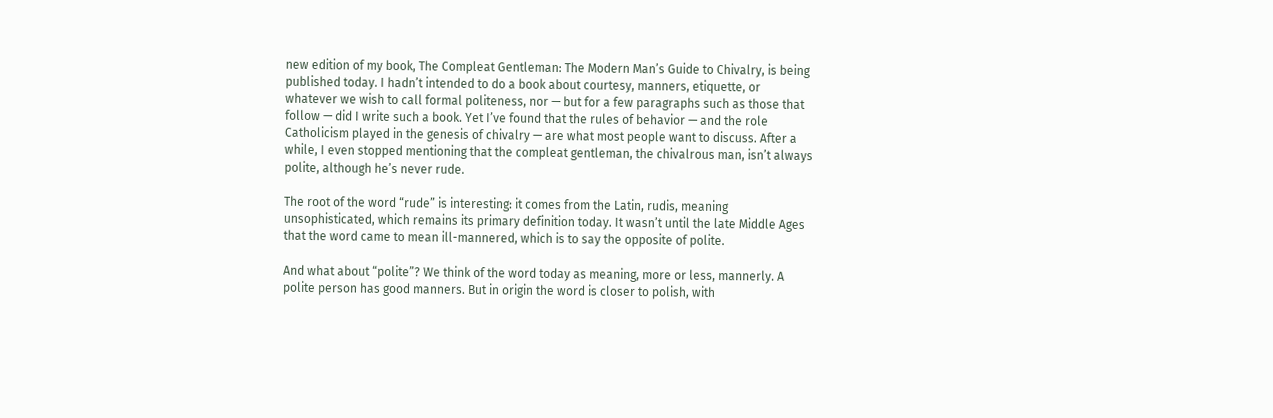new edition of my book, The Compleat Gentleman: The Modern Man’s Guide to Chivalry, is being published today. I hadn’t intended to do a book about courtesy, manners, etiquette, or whatever we wish to call formal politeness, nor — but for a few paragraphs such as those that follow — did I write such a book. Yet I’ve found that the rules of behavior — and the role Catholicism played in the genesis of chivalry — are what most people want to discuss. After a while, I even stopped mentioning that the compleat gentleman, the chivalrous man, isn’t always polite, although he’s never rude.

The root of the word “rude” is interesting: it comes from the Latin, rudis, meaning unsophisticated, which remains its primary definition today. It wasn’t until the late Middle Ages that the word came to mean ill-mannered, which is to say the opposite of polite.

And what about “polite”? We think of the word today as meaning, more or less, mannerly. A polite person has good manners. But in origin the word is closer to polish, with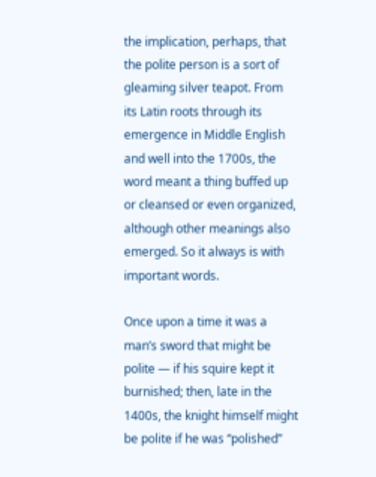the implication, perhaps, that the polite person is a sort of gleaming silver teapot. From its Latin roots through its emergence in Middle English and well into the 1700s, the word meant a thing buffed up or cleansed or even organized, although other meanings also emerged. So it always is with important words.

Once upon a time it was a man’s sword that might be polite — if his squire kept it burnished; then, late in the 1400s, the knight himself might be polite if he was “polished”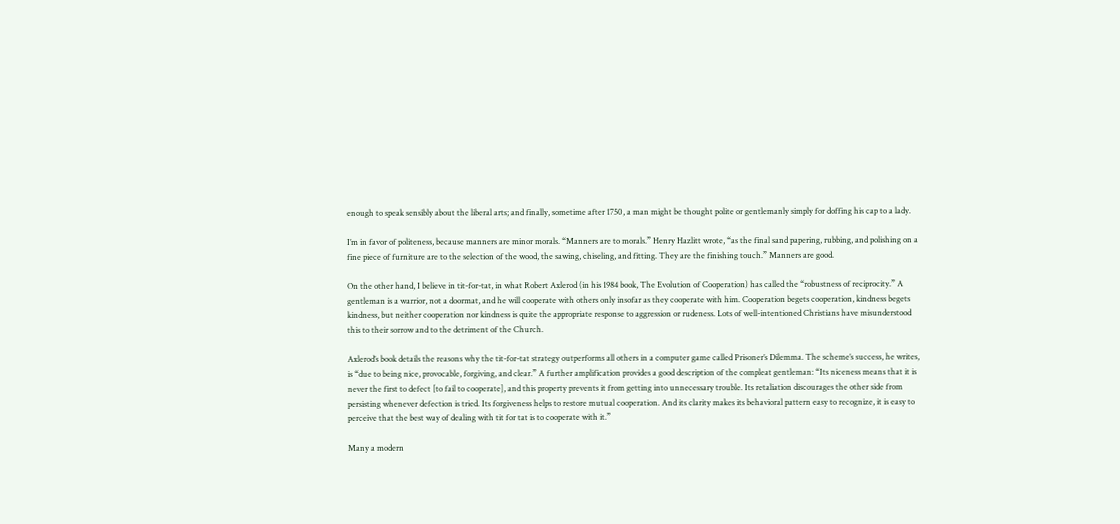enough to speak sensibly about the liberal arts; and finally, sometime after 1750, a man might be thought polite or gentlemanly simply for doffing his cap to a lady.

I’m in favor of politeness, because manners are minor morals. “Manners are to morals.” Henry Hazlitt wrote, “as the final sand papering, rubbing, and polishing on a fine piece of furniture are to the selection of the wood, the sawing, chiseling, and fitting. They are the finishing touch.” Manners are good.

On the other hand, I believe in tit-for-tat, in what Robert Axlerod (in his 1984 book, The Evolution of Cooperation) has called the “robustness of reciprocity.” A gentleman is a warrior, not a doormat, and he will cooperate with others only insofar as they cooperate with him. Cooperation begets cooperation, kindness begets kindness, but neither cooperation nor kindness is quite the appropriate response to aggression or rudeness. Lots of well-intentioned Christians have misunderstood this to their sorrow and to the detriment of the Church.

Axlerod’s book details the reasons why the tit-for-tat strategy outperforms all others in a computer game called Prisoner’s Dilemma. The scheme’s success, he writes, is “due to being nice, provocable, forgiving, and clear.” A further amplification provides a good description of the compleat gentleman: “Its niceness means that it is never the first to defect [to fail to cooperate], and this property prevents it from getting into unnecessary trouble. Its retaliation discourages the other side from persisting whenever defection is tried. Its forgiveness helps to restore mutual cooperation. And its clarity makes its behavioral pattern easy to recognize, it is easy to perceive that the best way of dealing with tit for tat is to cooperate with it.”

Many a modern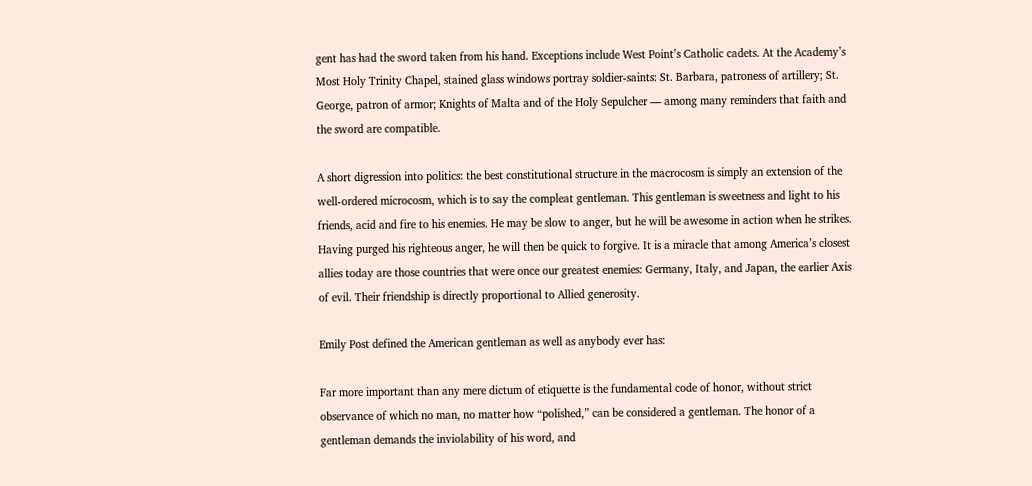gent has had the sword taken from his hand. Exceptions include West Point’s Catholic cadets. At the Academy’s Most Holy Trinity Chapel, stained glass windows portray soldier-saints: St. Barbara, patroness of artillery; St. George, patron of armor; Knights of Malta and of the Holy Sepulcher — among many reminders that faith and the sword are compatible.

A short digression into politics: the best constitutional structure in the macrocosm is simply an extension of the well-ordered microcosm, which is to say the compleat gentleman. This gentleman is sweetness and light to his friends, acid and fire to his enemies. He may be slow to anger, but he will be awesome in action when he strikes. Having purged his righteous anger, he will then be quick to forgive. It is a miracle that among America’s closest allies today are those countries that were once our greatest enemies: Germany, Italy, and Japan, the earlier Axis of evil. Their friendship is directly proportional to Allied generosity.

Emily Post defined the American gentleman as well as anybody ever has:

Far more important than any mere dictum of etiquette is the fundamental code of honor, without strict observance of which no man, no matter how “polished,” can be considered a gentleman. The honor of a gentleman demands the inviolability of his word, and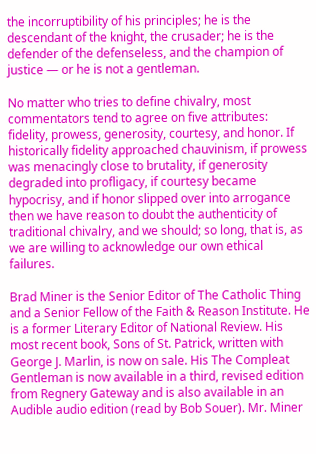the incorruptibility of his principles; he is the descendant of the knight, the crusader; he is the defender of the defenseless, and the champion of justice — or he is not a gentleman.

No matter who tries to define chivalry, most commentators tend to agree on five attributes: fidelity, prowess, generosity, courtesy, and honor. If historically fidelity approached chauvinism, if prowess was menacingly close to brutality, if generosity degraded into profligacy, if courtesy became hypocrisy, and if honor slipped over into arrogance then we have reason to doubt the authenticity of traditional chivalry, and we should; so long, that is, as we are willing to acknowledge our own ethical failures.

Brad Miner is the Senior Editor of The Catholic Thing and a Senior Fellow of the Faith & Reason Institute. He is a former Literary Editor of National Review. His most recent book, Sons of St. Patrick, written with George J. Marlin, is now on sale. His The Compleat Gentleman is now available in a third, revised edition from Regnery Gateway and is also available in an Audible audio edition (read by Bob Souer). Mr. Miner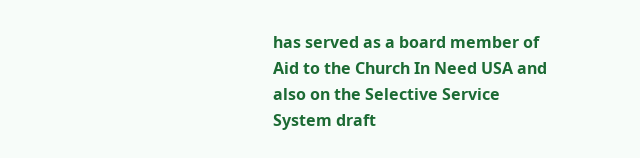has served as a board member of Aid to the Church In Need USA and also on the Selective Service System draft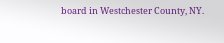board in Westchester County, NY.